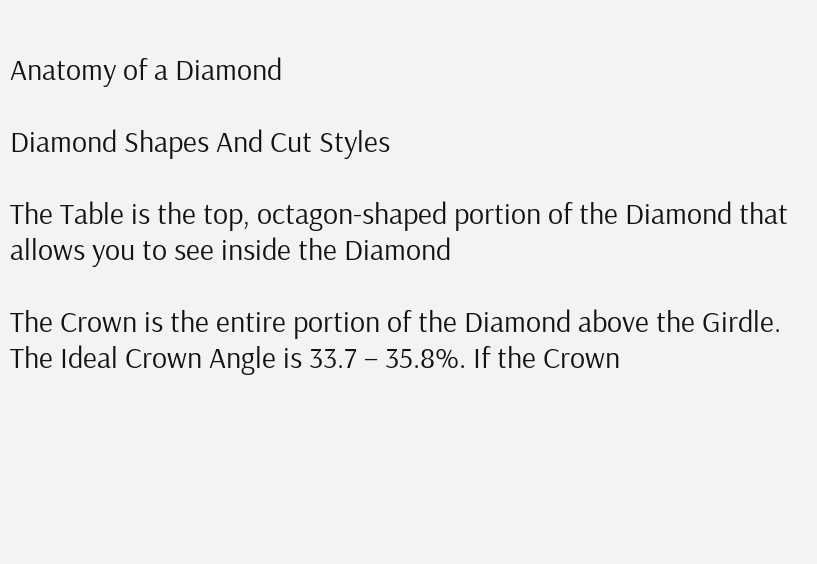Anatomy of a Diamond

Diamond Shapes And Cut Styles

The Table is the top, octagon-shaped portion of the Diamond that allows you to see inside the Diamond

The Crown is the entire portion of the Diamond above the Girdle. The Ideal Crown Angle is 33.7 – 35.8%. If the Crown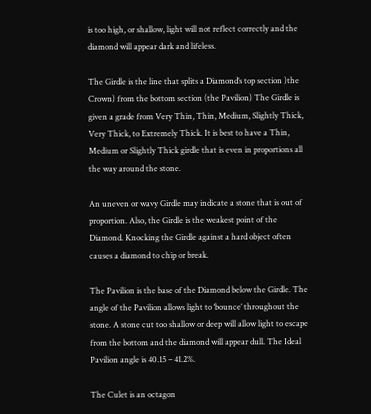is too high, or shallow, light will not reflect correctly and the diamond will appear dark and lifeless.

The Girdle is the line that splits a Diamond’s top section )the Crown) from the bottom section (the Pavilion) The Girdle is given a grade from Very Thin, Thin, Medium, Slightly Thick, Very Thick, to Extremely Thick. It is best to have a Thin, Medium or Slightly Thick girdle that is even in proportions all the way around the stone.

An uneven or wavy Girdle may indicate a stone that is out of proportion. Also, the Girdle is the weakest point of the Diamond. Knocking the Girdle against a hard object often causes a diamond to chip or break.

The Pavilion is the base of the Diamond below the Girdle. The angle of the Pavilion allows light to ‘bounce’ throughout the stone. A stone cut too shallow or deep will allow light to escape from the bottom and the diamond will appear dull. The Ideal Pavilion angle is 40.15 – 41.2%.

The Culet is an octagon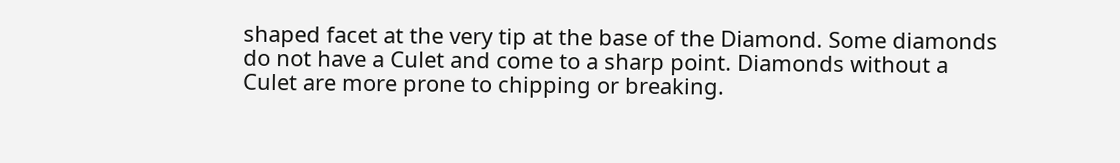shaped facet at the very tip at the base of the Diamond. Some diamonds do not have a Culet and come to a sharp point. Diamonds without a Culet are more prone to chipping or breaking.